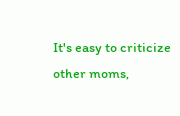It's easy to criticize other moms,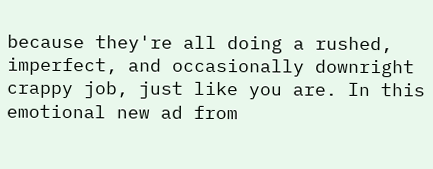because they're all doing a rushed, imperfect, and occasionally downright crappy job, just like you are. In this emotional new ad from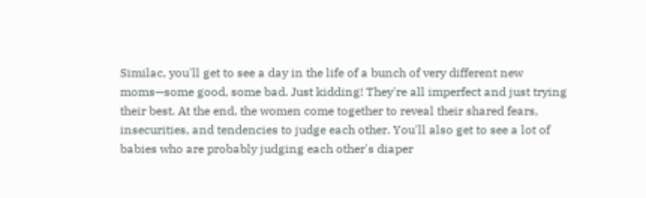Similac, you'll get to see a day in the life of a bunch of very different new moms—some good, some bad. Just kidding! They're all imperfect and just trying their best. At the end, the women come together to reveal their shared fears, insecurities, and tendencies to judge each other. You'll also get to see a lot of babies who are probably judging each other's diaper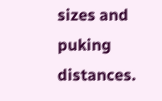sizes and puking distances.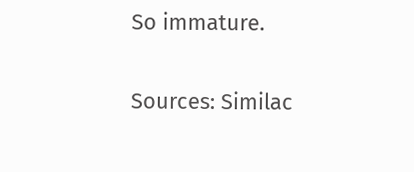So immature.

Sources: Similac